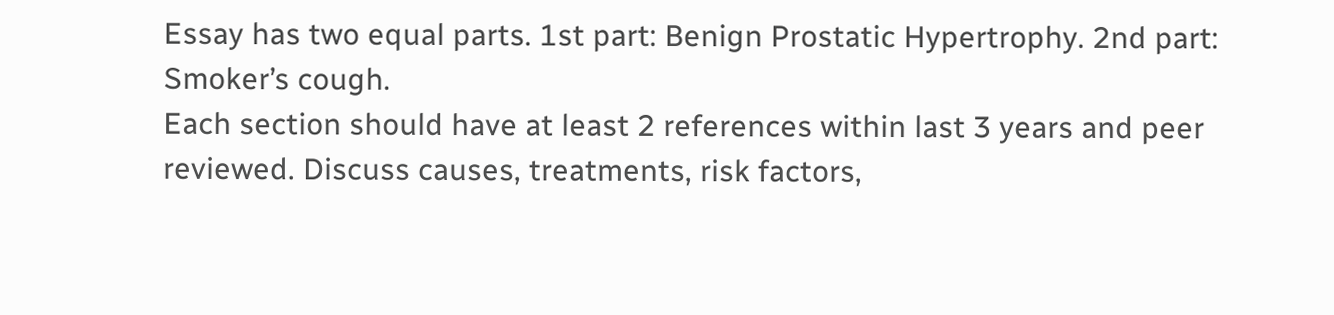Essay has two equal parts. 1st part: Benign Prostatic Hypertrophy. 2nd part: Smoker’s cough.
Each section should have at least 2 references within last 3 years and peer reviewed. Discuss causes, treatments, risk factors,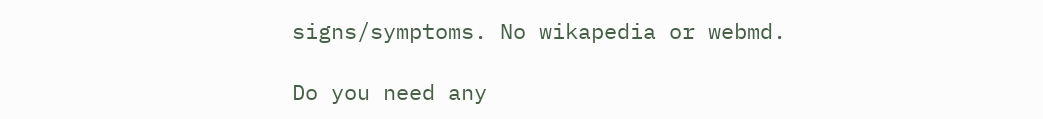signs/symptoms. No wikapedia or webmd.

Do you need any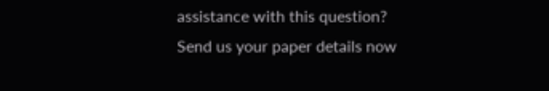assistance with this question?
Send us your paper details now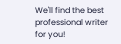We'll find the best professional writer for you!